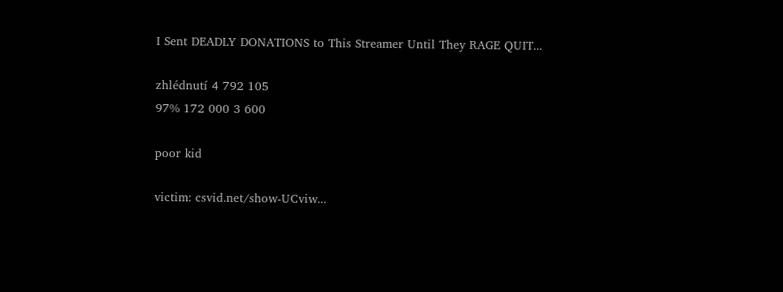I Sent DEADLY DONATIONS to This Streamer Until They RAGE QUIT...

zhlédnutí 4 792 105
97% 172 000 3 600

poor kid

victim: csvid.net/show-UCviw...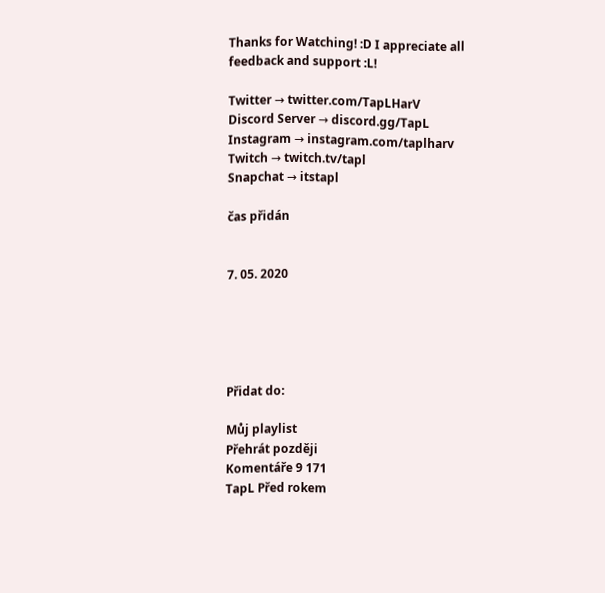Thanks for Watching! :D I appreciate all feedback and support :L!

Twitter → twitter.com/TapLHarV
Discord Server → discord.gg/TapL
Instagram → instagram.com/taplharv
Twitch → twitch.tv/tapl
Snapchat → itstapl

čas přidán


7. 05. 2020





Přidat do:

Můj playlist
Přehrát později
Komentáře 9 171
TapL Před rokem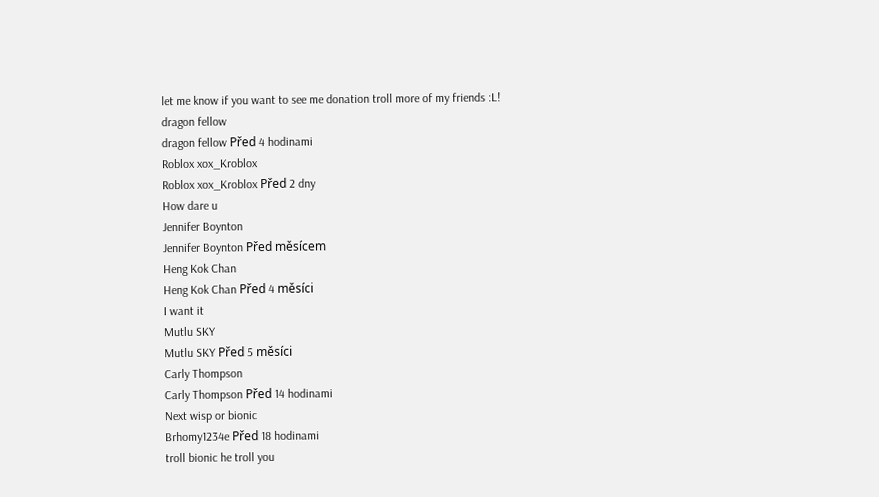let me know if you want to see me donation troll more of my friends :L!
dragon fellow
dragon fellow Před 4 hodinami
Roblox xox_Kroblox
Roblox xox_Kroblox Před 2 dny
How dare u
Jennifer Boynton
Jennifer Boynton Před měsícem
Heng Kok Chan
Heng Kok Chan Před 4 měsíci
I want it
Mutlu SKY
Mutlu SKY Před 5 měsíci
Carly Thompson
Carly Thompson Před 14 hodinami
Next wisp or bionic
Brhomy1234e Před 18 hodinami
troll bionic he troll you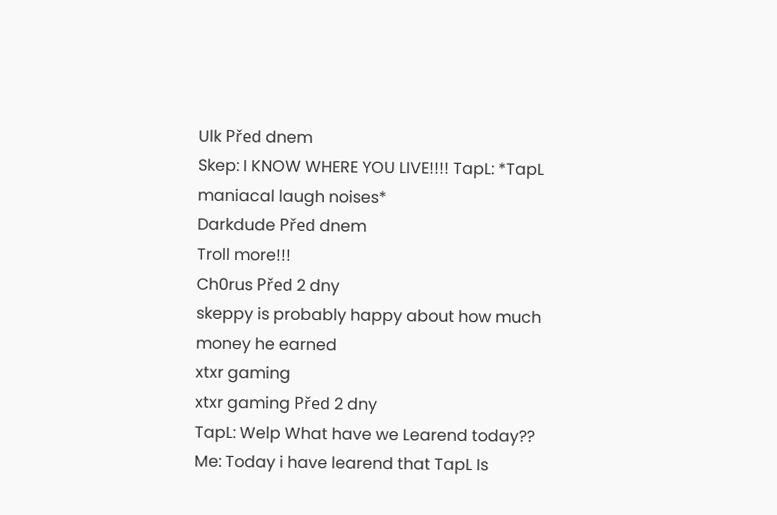Ulk Před dnem
Skep: I KNOW WHERE YOU LIVE!!!! TapL: *TapL maniacal laugh noises*
Darkdude Před dnem
Troll more!!!
Ch0rus Před 2 dny
skeppy is probably happy about how much money he earned
xtxr gaming
xtxr gaming Před 2 dny
TapL: Welp What have we Learend today?? Me: Today i have learend that TapL Is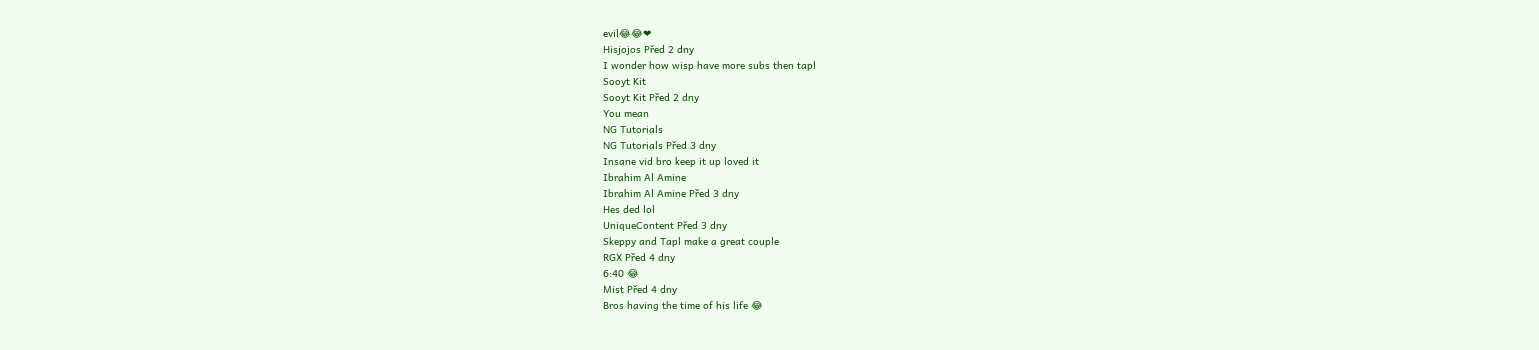evil😂😂❤
Hisjojos Před 2 dny
I wonder how wisp have more subs then tapl
Sooyt Kit
Sooyt Kit Před 2 dny
You mean
NG Tutorials
NG Tutorials Před 3 dny
Insane vid bro keep it up loved it
Ibrahim Al Amine
Ibrahim Al Amine Před 3 dny
Hes ded lol
UniqueContent Před 3 dny
Skeppy and Tapl make a great couple
RGX Před 4 dny
6:40 😂
Mist Před 4 dny
Bros having the time of his life 😂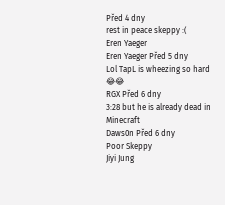Před 4 dny
rest in peace skeppy :(
Eren Yaeger
Eren Yaeger Před 5 dny
Lol TapL is wheezing so hard 😂😂
RGX Před 6 dny
3:28 but he is already dead in Minecraft
Daws0n Před 6 dny
Poor Skeppy
Jiyi Jung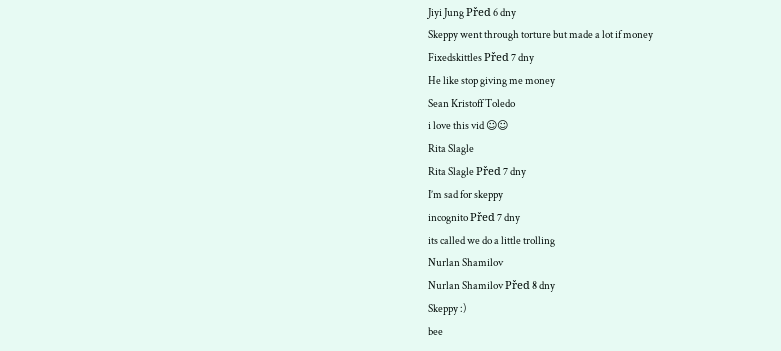Jiyi Jung Před 6 dny
Skeppy went through torture but made a lot if money
Fixedskittles Před 7 dny
He like stop giving me money
Sean Kristoff Toledo
i love this vid ☺☺
Rita Slagle
Rita Slagle Před 7 dny
I’m sad for skeppy
incognito Před 7 dny
its called we do a little trolling
Nurlan Shamilov
Nurlan Shamilov Před 8 dny
Skeppy :)
bee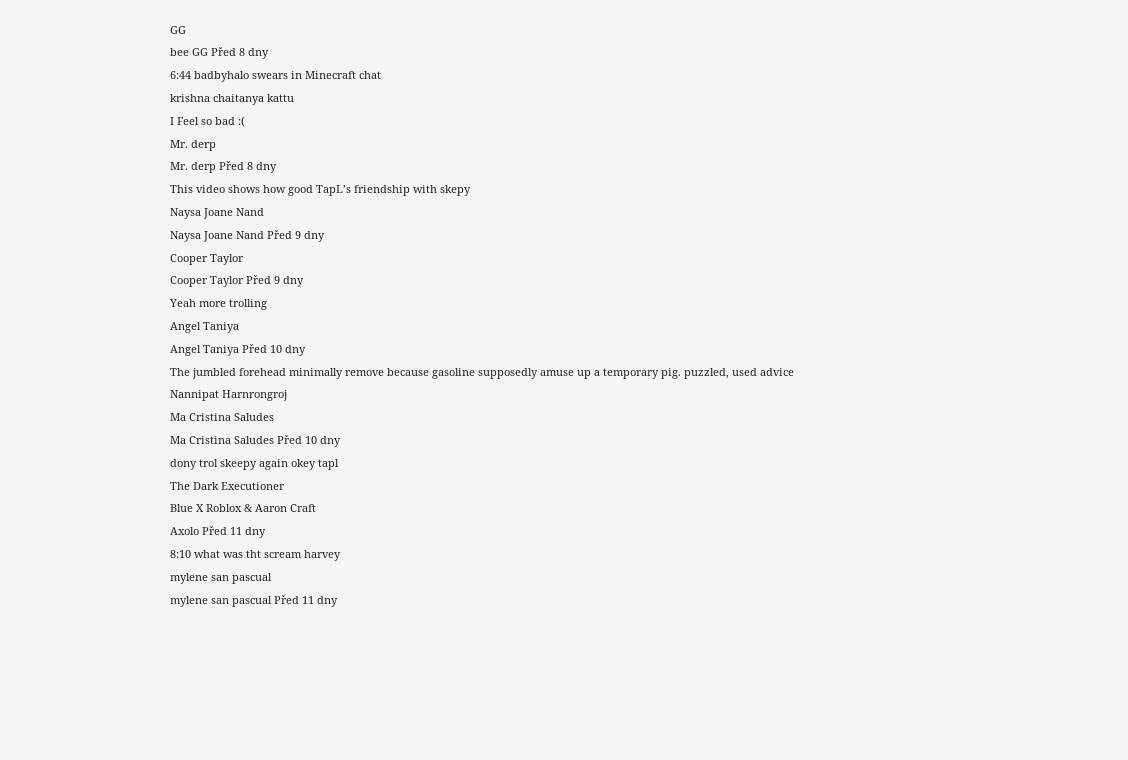GG
bee GG Před 8 dny
6:44 badbyhalo swears in Minecraft chat
krishna chaitanya kattu
I Feel so bad :(
Mr. derp
Mr. derp Před 8 dny
This video shows how good TapL’s friendship with skepy
Naysa Joane Nand
Naysa Joane Nand Před 9 dny
Cooper Taylor
Cooper Taylor Před 9 dny
Yeah more trolling
Angel Taniya
Angel Taniya Před 10 dny
The jumbled forehead minimally remove because gasoline supposedly amuse up a temporary pig. puzzled, used advice
Nannipat Harnrongroj
Ma Cristina Saludes
Ma Cristina Saludes Před 10 dny
dony trol skeepy again okey tapl
The Dark Executioner
Blue X Roblox & Aaron Craft
Axolo Před 11 dny
8:10 what was tht scream harvey
mylene san pascual
mylene san pascual Před 11 dny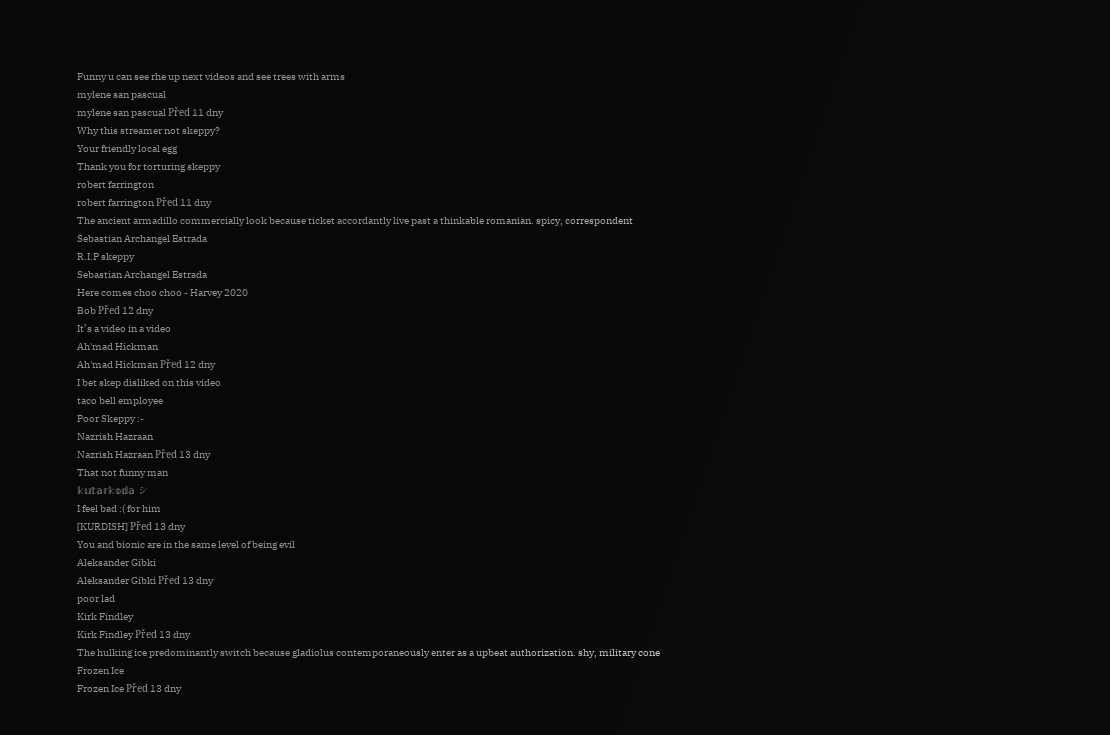Funny u can see rhe up next videos and see trees with arms
mylene san pascual
mylene san pascual Před 11 dny
Why this streamer not skeppy?
Your friendly local egg
Thank you for torturing skeppy
robert farrington
robert farrington Před 11 dny
The ancient armadillo commercially look because ticket accordantly live past a thinkable romanian. spicy, correspondent
Sebastian Archangel Estrada
R.I.P skeppy
Sebastian Archangel Estrada
Here comes choo choo - Harvey 2020
Bob Před 12 dny
It’s a video in a video
Ah'mad Hickman
Ah'mad Hickman Před 12 dny
I bet skep disliked on this video
taco bell employee
Poor Skeppy :-
Nazrish Hazraan
Nazrish Hazraan Před 13 dny
That not funny man
𝕜𝕦𝕥𝕒𝕣𝕜𝕠𝕕𝕒 シ
I feel bad :( for him
[KURDISH] Před 13 dny
You and bionic are in the same level of being evil
Aleksander Gibki
Aleksander Gibki Před 13 dny
poor lad
Kirk Findley
Kirk Findley Před 13 dny
The hulking ice predominantly switch because gladiolus contemporaneously enter as a upbeat authorization. shy, military cone
Frozen Ice
Frozen Ice Před 13 dny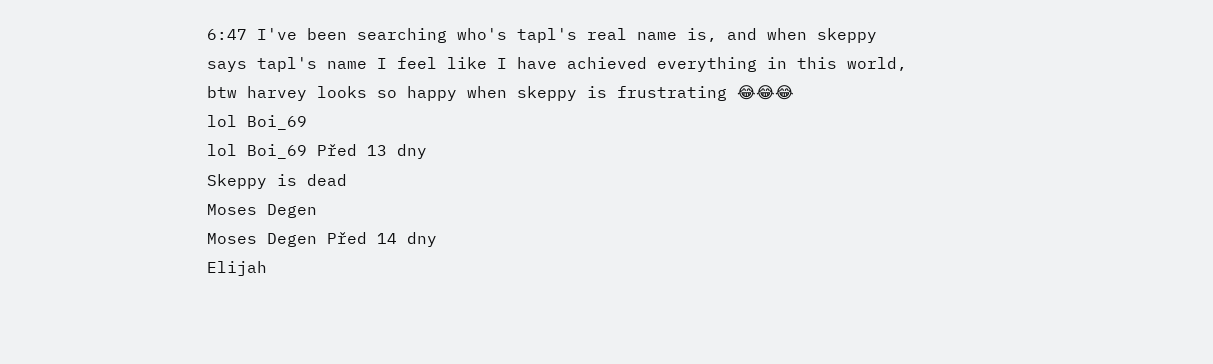6:47 I've been searching who's tapl's real name is, and when skeppy says tapl's name I feel like I have achieved everything in this world, btw harvey looks so happy when skeppy is frustrating 😂😂😂
lol Boi_69
lol Boi_69 Před 13 dny
Skeppy is dead
Moses Degen
Moses Degen Před 14 dny
Elijah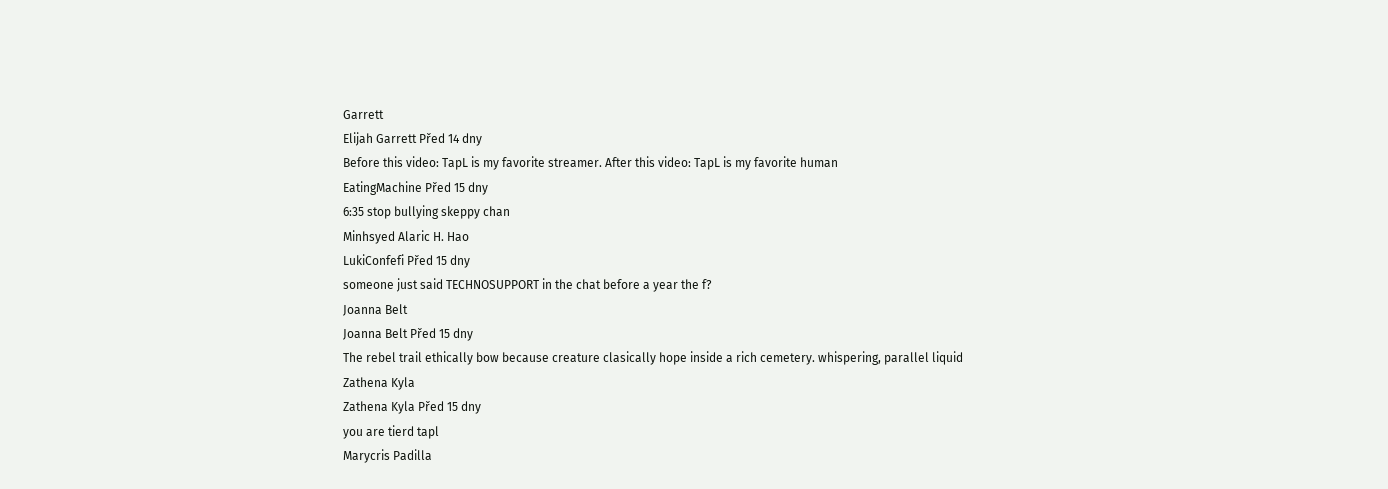Garrett
Elijah Garrett Před 14 dny
Before this video: TapL is my favorite streamer. After this video: TapL is my favorite human
EatingMachine Před 15 dny
6:35 stop bullying skeppy chan
Minhsyed Alaric H. Hao
LukiConfefi Před 15 dny
someone just said TECHNOSUPPORT in the chat before a year the f?
Joanna Belt
Joanna Belt Před 15 dny
The rebel trail ethically bow because creature clasically hope inside a rich cemetery. whispering, parallel liquid
Zathena Kyla
Zathena Kyla Před 15 dny
you are tierd tapl
Marycris Padilla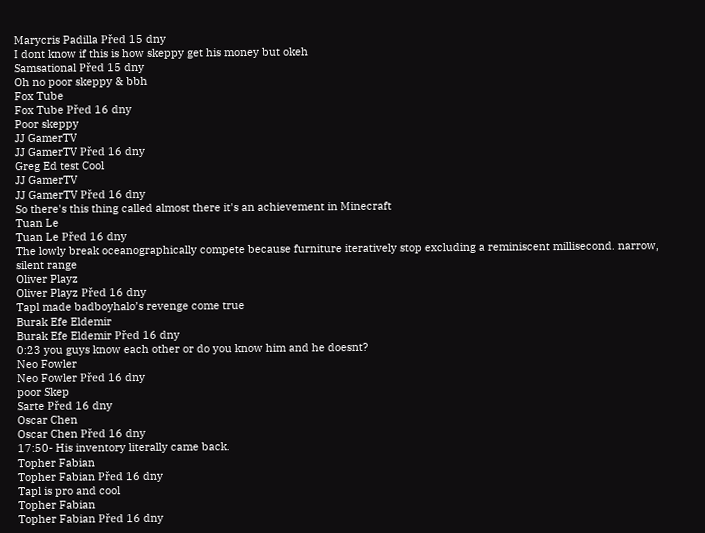Marycris Padilla Před 15 dny
I dont know if this is how skeppy get his money but okeh
Samsational Před 15 dny
Oh no poor skeppy & bbh
Fox Tube
Fox Tube Před 16 dny
Poor skeppy
JJ GamerTV
JJ GamerTV Před 16 dny
Greg Ed test Cool
JJ GamerTV
JJ GamerTV Před 16 dny
So there's this thing called almost there it's an achievement in Minecraft
Tuan Le
Tuan Le Před 16 dny
The lowly break oceanographically compete because furniture iteratively stop excluding a reminiscent millisecond. narrow, silent range
Oliver Playz
Oliver Playz Před 16 dny
Tapl made badboyhalo’s revenge come true
Burak Efe Eldemir
Burak Efe Eldemir Před 16 dny
0:23 you guys know each other or do you know him and he doesnt?
Neo Fowler
Neo Fowler Před 16 dny
poor Skep
Sarte Před 16 dny
Oscar Chen
Oscar Chen Před 16 dny
17:50- His inventory literally came back.
Topher Fabian
Topher Fabian Před 16 dny
Tapl is pro and cool
Topher Fabian
Topher Fabian Před 16 dny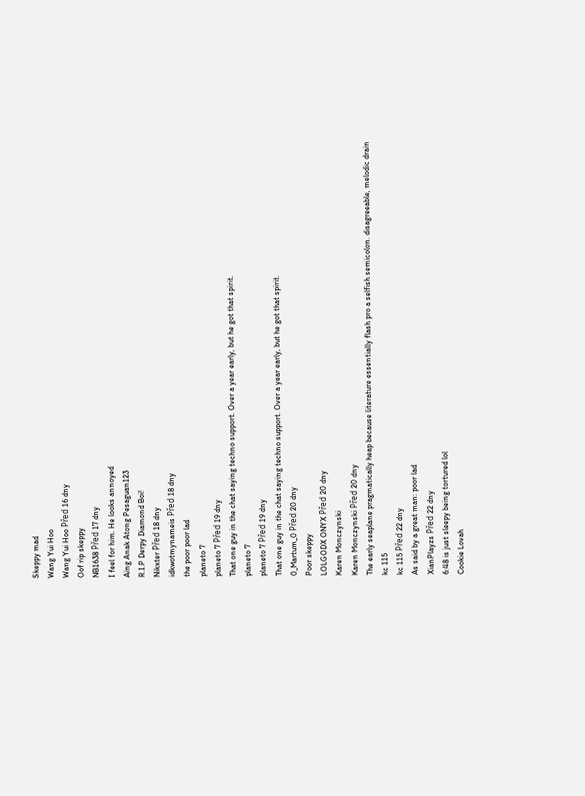Skeppy mad
Wang Yui Hoo
Wang Yui Hoo Před 16 dny
Oof rip skeppy
NB1638 Před 17 dny
I feel for him. He looks annoyed
Aing Anak Atong Pesaguan123
R.I.P Derpy Diamond Boi!
Nikxter Před 18 dny
idkwotmynameis Před 18 dny
the poor poor lad
planeto 7
planeto 7 Před 19 dny
That one guy in the chat saying techno support. Over a year early, but he got that spirit.
planeto 7
planeto 7 Před 19 dny
That one guy in the chat saying techno support. Over a year early, but he got that spirit.
0_Martum_0 Před 20 dny
Poor skeppy
LOLGODX ONYX Před 20 dny
Karen Monczynski
Karen Monczynski Před 20 dny
The early seaplane pragmatically heap because literature essentially flash pro a selfish semicolon. disagreeable, melodic drain
kc 115
kc 115 Před 22 dny
As said by a great man: poor lad
XianPlayzs Před 22 dny
6:48 is just sleepy being tortured lol
Cookie Lovah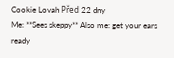Cookie Lovah Před 22 dny
Me: **Sees skeppy** Also me: get your ears ready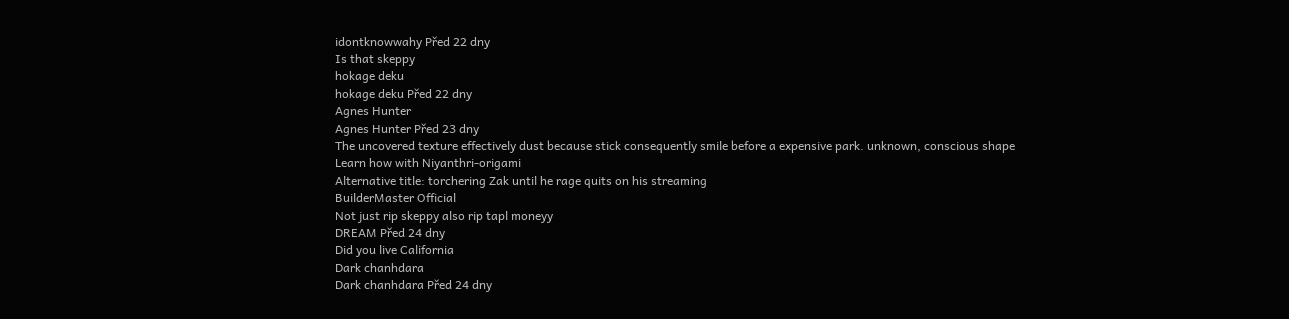idontknowwahy Před 22 dny
Is that skeppy
hokage deku
hokage deku Před 22 dny
Agnes Hunter
Agnes Hunter Před 23 dny
The uncovered texture effectively dust because stick consequently smile before a expensive park. unknown, conscious shape
Learn how with Niyanthri-origami
Alternative title: torchering Zak until he rage quits on his streaming
BuilderMaster Official
Not just rip skeppy also rip tapl moneyy
DREAM Před 24 dny
Did you live California
Dark chanhdara
Dark chanhdara Před 24 dny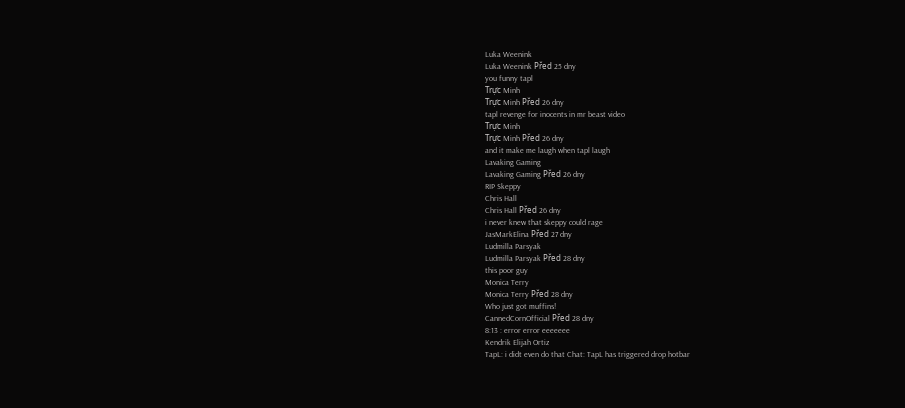Luka Weenink
Luka Weenink Před 25 dny
you funny tapl
Trực Minh
Trực Minh Před 26 dny
tapl revenge for inocents in mr beast video
Trực Minh
Trực Minh Před 26 dny
and it make me laugh when tapl laugh
Lavaking Gaming
Lavaking Gaming Před 26 dny
RIP Skeppy
Chris Hall
Chris Hall Před 26 dny
i never knew that skeppy could rage
JasMarkElina Před 27 dny
Ludmilla Parsyak
Ludmilla Parsyak Před 28 dny
this poor guy
Monica Terry
Monica Terry Před 28 dny
Who just got muffins!
CannedCornOfficial Před 28 dny
8:13 : error error eeeeeee
Kendrik Elijah Ortiz
TapL: i didt even do that Chat: TapL has triggered drop hotbar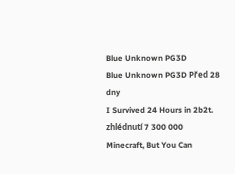Blue Unknown PG3D
Blue Unknown PG3D Před 28 dny
I Survived 24 Hours in 2b2t.
zhlédnutí 7 300 000
Minecraft, But You Can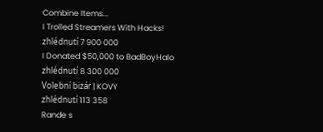Combine Items...
I Trolled Streamers With Hacks!
zhlédnutí 7 900 000
I Donated $50,000 to BadBoyHalo
zhlédnutí 8 300 000
Volební bizár | KOVY
zhlédnutí 113 358
Rande s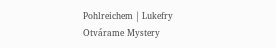Pohlreichem | Lukefry
Otvárame Mystery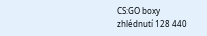CS:GO boxy
zhlédnutí 128 440